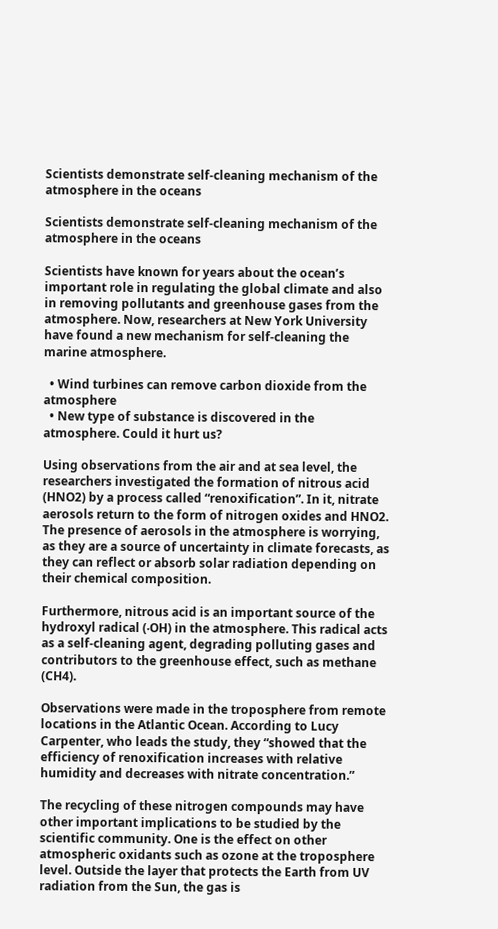Scientists demonstrate self-cleaning mechanism of the atmosphere in the oceans

Scientists demonstrate self-cleaning mechanism of the atmosphere in the oceans

Scientists have known for years about the ocean’s important role in regulating the global climate and also in removing pollutants and greenhouse gases from the atmosphere. Now, researchers at New York University have found a new mechanism for self-cleaning the marine atmosphere.

  • Wind turbines can remove carbon dioxide from the atmosphere
  • New type of substance is discovered in the atmosphere. Could it hurt us?

Using observations from the air and at sea level, the researchers investigated the formation of nitrous acid (HNO2) by a process called “renoxification”. In it, nitrate aerosols return to the form of nitrogen oxides and HNO2. The presence of aerosols in the atmosphere is worrying, as they are a source of uncertainty in climate forecasts, as they can reflect or absorb solar radiation depending on their chemical composition.

Furthermore, nitrous acid is an important source of the hydroxyl radical (‧OH) in the atmosphere. This radical acts as a self-cleaning agent, degrading polluting gases and contributors to the greenhouse effect, such as methane (CH4).

Observations were made in the troposphere from remote locations in the Atlantic Ocean. According to Lucy Carpenter, who leads the study, they “showed that the efficiency of renoxification increases with relative humidity and decreases with nitrate concentration.”

The recycling of these nitrogen compounds may have other important implications to be studied by the scientific community. One is the effect on other atmospheric oxidants such as ozone at the troposphere level. Outside the layer that protects the Earth from UV radiation from the Sun, the gas is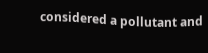considered a pollutant and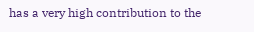has a very high contribution to the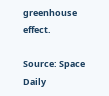greenhouse effect.

Source: Space Daily